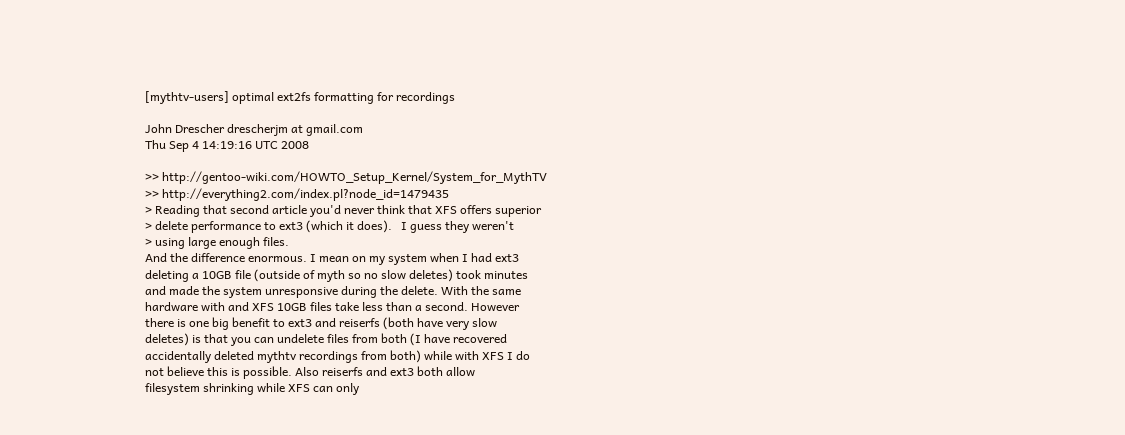[mythtv-users] optimal ext2fs formatting for recordings

John Drescher drescherjm at gmail.com
Thu Sep 4 14:19:16 UTC 2008

>> http://gentoo-wiki.com/HOWTO_Setup_Kernel/System_for_MythTV
>> http://everything2.com/index.pl?node_id=1479435
> Reading that second article you'd never think that XFS offers superior
> delete performance to ext3 (which it does).   I guess they weren't
> using large enough files.
And the difference enormous. I mean on my system when I had ext3
deleting a 10GB file (outside of myth so no slow deletes) took minutes
and made the system unresponsive during the delete. With the same
hardware with and XFS 10GB files take less than a second. However
there is one big benefit to ext3 and reiserfs (both have very slow
deletes) is that you can undelete files from both (I have recovered
accidentally deleted mythtv recordings from both) while with XFS I do
not believe this is possible. Also reiserfs and ext3 both allow
filesystem shrinking while XFS can only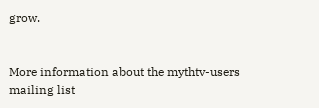grow.


More information about the mythtv-users mailing list